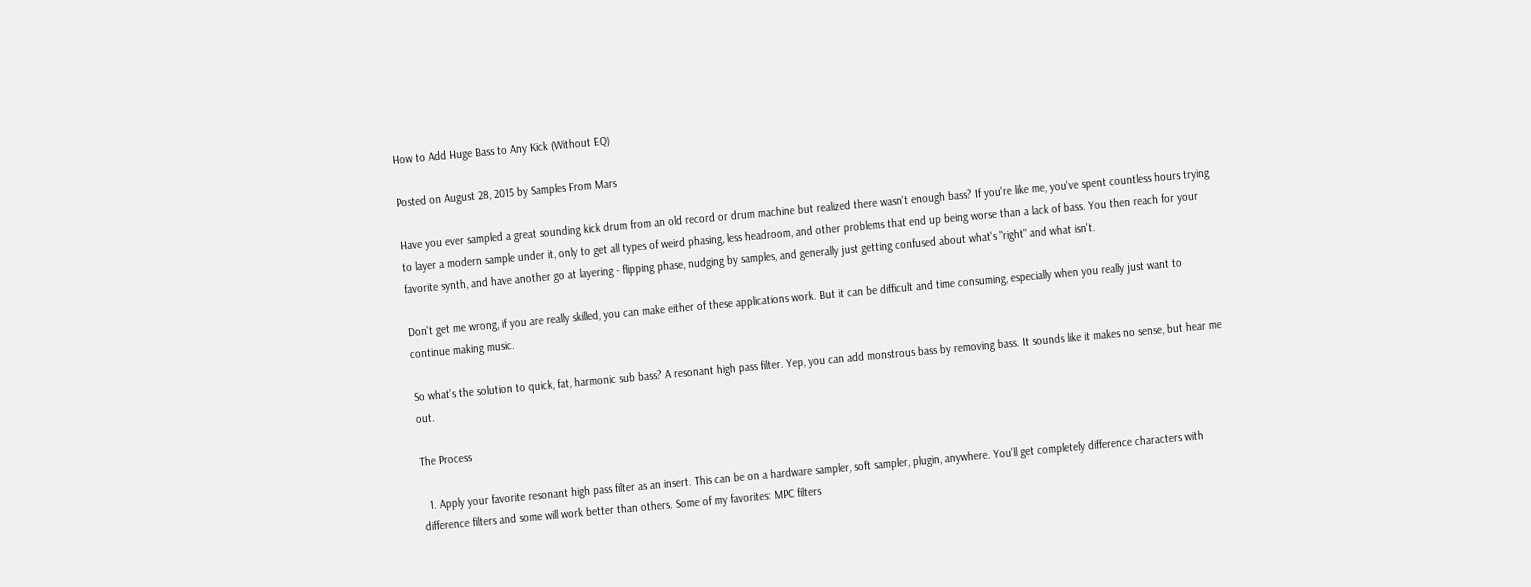How to Add Huge Bass to Any Kick (Without EQ)

Posted on August 28, 2015 by Samples From Mars

Have you ever sampled a great sounding kick drum from an old record or drum machine but realized there wasn't enough bass? If you're like me, you've spent countless hours trying to layer a modern sample under it, only to get all types of weird phasing, less headroom, and other problems that end up being worse than a lack of bass. You then reach for your favorite synth, and have another go at layering - flipping phase, nudging by samples, and generally just getting confused about what's "right" and what isn't.

Don't get me wrong, if you are really skilled, you can make either of these applications work. But it can be difficult and time consuming, especially when you really just want to continue making music.

So what's the solution to quick, fat, harmonic sub bass? A resonant high pass filter. Yep, you can add monstrous bass by removing bass. It sounds like it makes no sense, but hear me out.

The Process

  1. Apply your favorite resonant high pass filter as an insert. This can be on a hardware sampler, soft sampler, plugin, anywhere. You'll get completely difference characters with difference filters and some will work better than others. Some of my favorites: MPC filters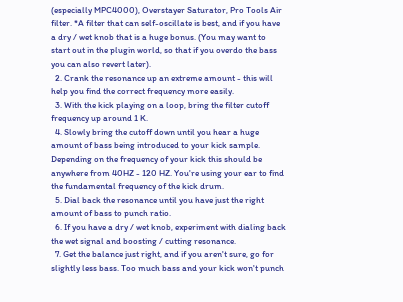(especially MPC4000), Overstayer Saturator, Pro Tools Air filter. *A filter that can self-oscillate is best, and if you have a dry / wet knob that is a huge bonus. (You may want to start out in the plugin world, so that if you overdo the bass you can also revert later).
  2. Crank the resonance up an extreme amount - this will help you find the correct frequency more easily.
  3. With the kick playing on a loop, bring the filter cutoff frequency up around 1 K.
  4. Slowly bring the cutoff down until you hear a huge amount of bass being introduced to your kick sample. Depending on the frequency of your kick this should be anywhere from 40HZ - 120 HZ. You're using your ear to find the fundamental frequency of the kick drum.
  5. Dial back the resonance until you have just the right amount of bass to punch ratio.
  6. If you have a dry / wet knob, experiment with dialing back the wet signal and boosting / cutting resonance.
  7. Get the balance just right, and if you aren't sure, go for slightly less bass. Too much bass and your kick won't punch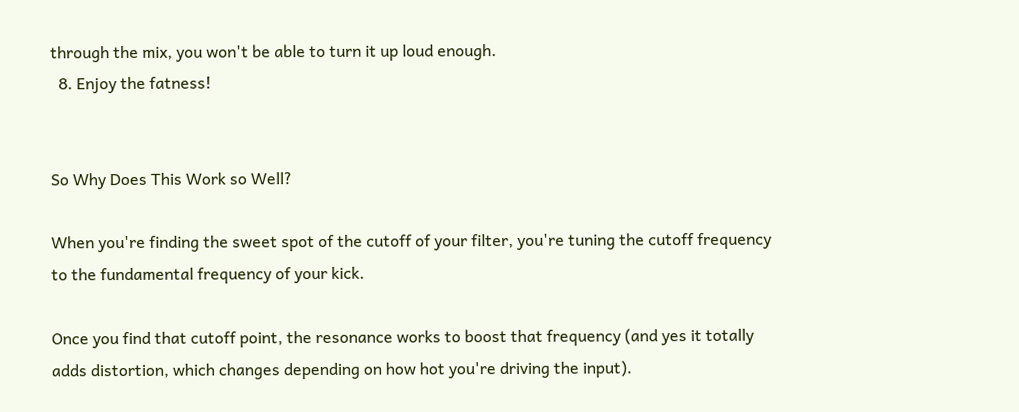through the mix, you won't be able to turn it up loud enough.
  8. Enjoy the fatness!


So Why Does This Work so Well?

When you're finding the sweet spot of the cutoff of your filter, you're tuning the cutoff frequency to the fundamental frequency of your kick.

Once you find that cutoff point, the resonance works to boost that frequency (and yes it totally adds distortion, which changes depending on how hot you're driving the input).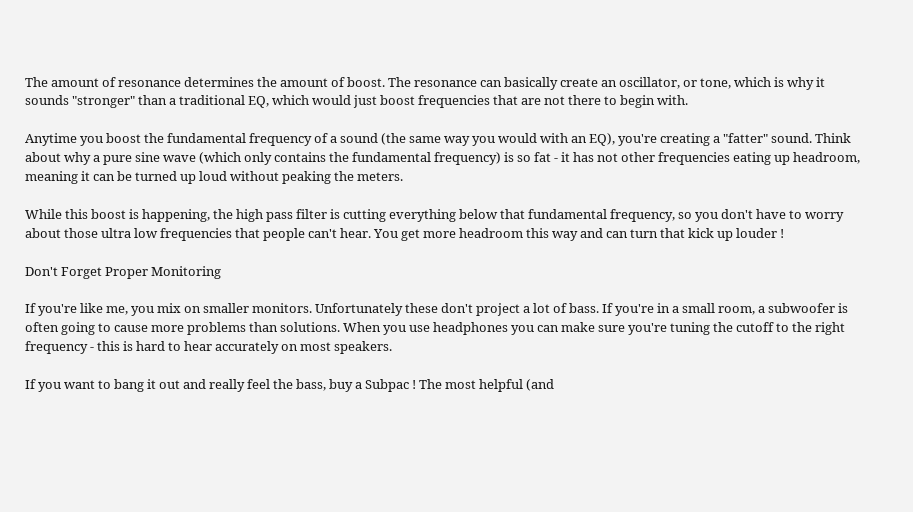The amount of resonance determines the amount of boost. The resonance can basically create an oscillator, or tone, which is why it sounds "stronger" than a traditional EQ, which would just boost frequencies that are not there to begin with.

Anytime you boost the fundamental frequency of a sound (the same way you would with an EQ), you're creating a "fatter" sound. Think about why a pure sine wave (which only contains the fundamental frequency) is so fat - it has not other frequencies eating up headroom, meaning it can be turned up loud without peaking the meters.

While this boost is happening, the high pass filter is cutting everything below that fundamental frequency, so you don't have to worry about those ultra low frequencies that people can't hear. You get more headroom this way and can turn that kick up louder !

Don't Forget Proper Monitoring

If you're like me, you mix on smaller monitors. Unfortunately these don't project a lot of bass. If you're in a small room, a subwoofer is often going to cause more problems than solutions. When you use headphones you can make sure you're tuning the cutoff to the right frequency - this is hard to hear accurately on most speakers.

If you want to bang it out and really feel the bass, buy a Subpac ! The most helpful (and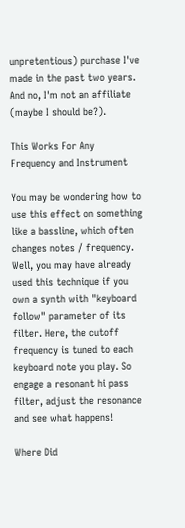unpretentious) purchase I've made in the past two years. And no, I'm not an affiliate (maybe I should be?).

This Works For Any Frequency and Instrument

You may be wondering how to use this effect on something like a bassline, which often changes notes / frequency. Well, you may have already used this technique if you own a synth with "keyboard follow" parameter of its filter. Here, the cutoff frequency is tuned to each keyboard note you play. So engage a resonant hi pass filter, adjust the resonance and see what happens!

Where Did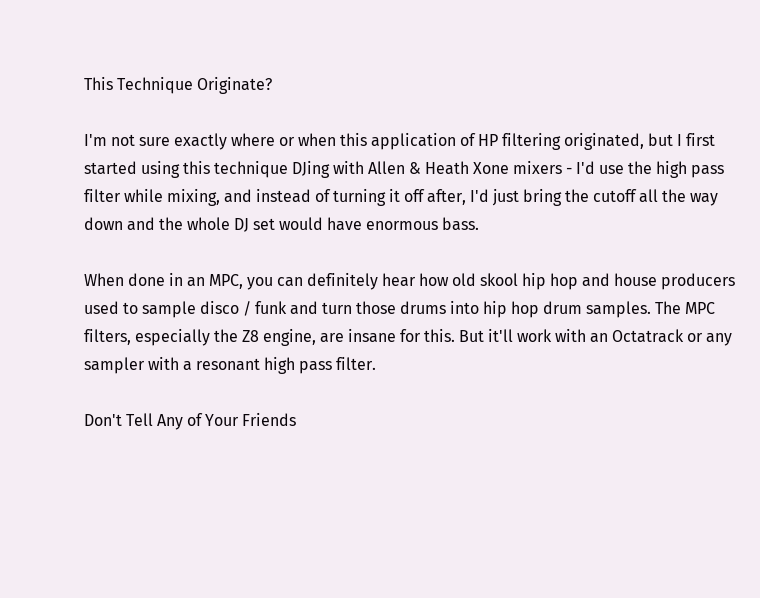This Technique Originate?

I'm not sure exactly where or when this application of HP filtering originated, but I first started using this technique DJing with Allen & Heath Xone mixers - I'd use the high pass filter while mixing, and instead of turning it off after, I'd just bring the cutoff all the way down and the whole DJ set would have enormous bass.

When done in an MPC, you can definitely hear how old skool hip hop and house producers used to sample disco / funk and turn those drums into hip hop drum samples. The MPC filters, especially the Z8 engine, are insane for this. But it'll work with an Octatrack or any sampler with a resonant high pass filter.

Don't Tell Any of Your Friends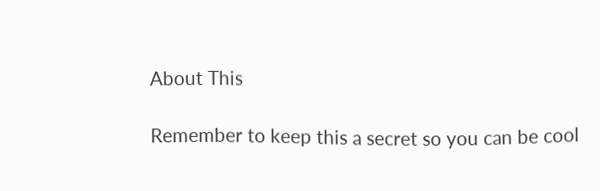About This

Remember to keep this a secret so you can be cool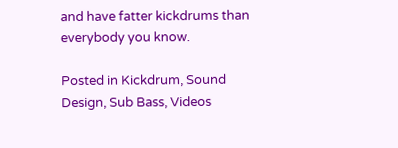and have fatter kickdrums than everybody you know.

Posted in Kickdrum, Sound Design, Sub Bass, Videos